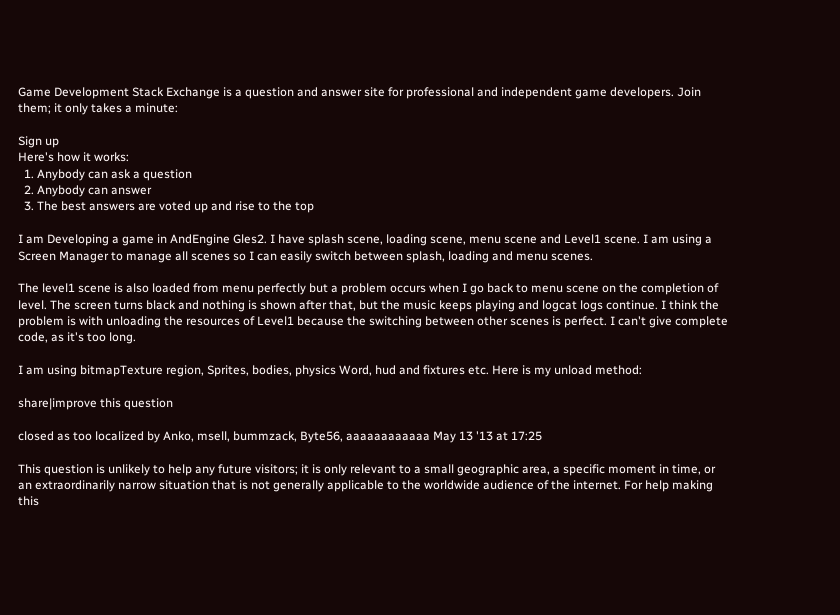Game Development Stack Exchange is a question and answer site for professional and independent game developers. Join them; it only takes a minute:

Sign up
Here's how it works:
  1. Anybody can ask a question
  2. Anybody can answer
  3. The best answers are voted up and rise to the top

I am Developing a game in AndEngine Gles2. I have splash scene, loading scene, menu scene and Level1 scene. I am using a Screen Manager to manage all scenes so I can easily switch between splash, loading and menu scenes.

The level1 scene is also loaded from menu perfectly but a problem occurs when I go back to menu scene on the completion of level. The screen turns black and nothing is shown after that, but the music keeps playing and logcat logs continue. I think the problem is with unloading the resources of Level1 because the switching between other scenes is perfect. I can't give complete code, as it's too long.

I am using bitmapTexture region, Sprites, bodies, physics Word, hud and fixtures etc. Here is my unload method:

share|improve this question

closed as too localized by Anko, msell, bummzack, Byte56, aaaaaaaaaaaa May 13 '13 at 17:25

This question is unlikely to help any future visitors; it is only relevant to a small geographic area, a specific moment in time, or an extraordinarily narrow situation that is not generally applicable to the worldwide audience of the internet. For help making this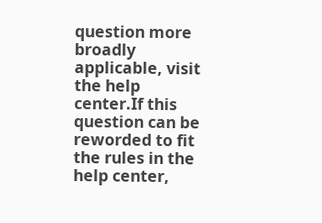question more broadly applicable, visit the help center.If this question can be reworded to fit the rules in the help center,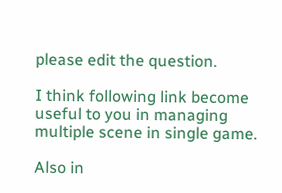please edit the question.

I think following link become useful to you in managing multiple scene in single game.

Also in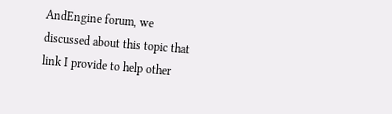AndEngine forum, we discussed about this topic that link I provide to help other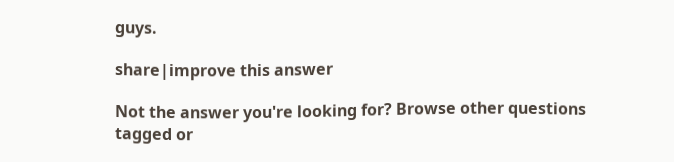guys.

share|improve this answer

Not the answer you're looking for? Browse other questions tagged or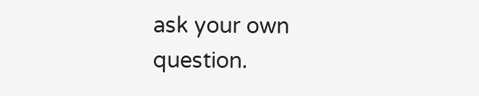ask your own question.